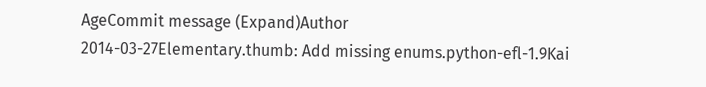AgeCommit message (Expand)Author
2014-03-27Elementary.thumb: Add missing enums.python-efl-1.9Kai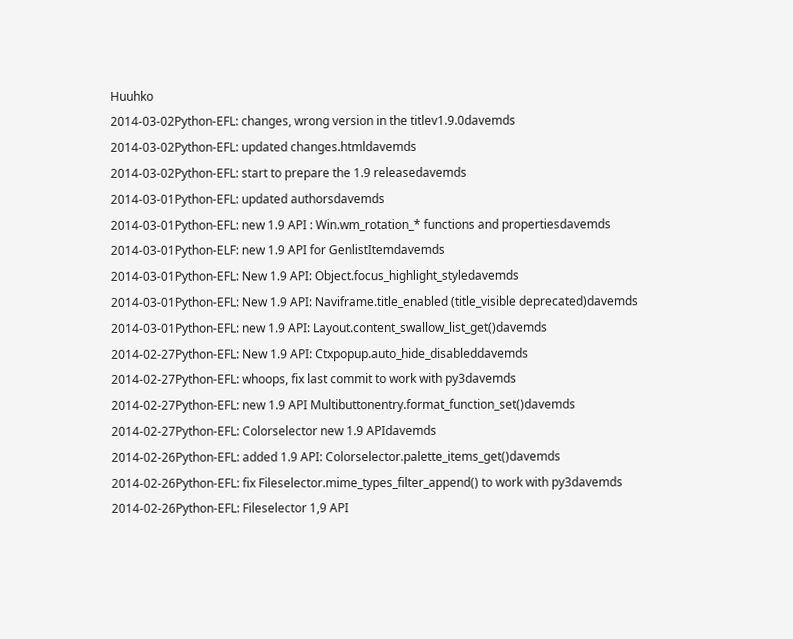Huuhko
2014-03-02Python-EFL: changes, wrong version in the titlev1.9.0davemds
2014-03-02Python-EFL: updated changes.htmldavemds
2014-03-02Python-EFL: start to prepare the 1.9 releasedavemds
2014-03-01Python-EFL: updated authorsdavemds
2014-03-01Python-EFL: new 1.9 API : Win.wm_rotation_* functions and propertiesdavemds
2014-03-01Python-ELF: new 1.9 API for GenlistItemdavemds
2014-03-01Python-EFL: New 1.9 API: Object.focus_highlight_styledavemds
2014-03-01Python-EFL: New 1.9 API: Naviframe.title_enabled (title_visible deprecated)davemds
2014-03-01Python-EFL: new 1.9 API: Layout.content_swallow_list_get()davemds
2014-02-27Python-EFL: New 1.9 API: Ctxpopup.auto_hide_disableddavemds
2014-02-27Python-EFL: whoops, fix last commit to work with py3davemds
2014-02-27Python-EFL: new 1.9 API Multibuttonentry.format_function_set()davemds
2014-02-27Python-EFL: Colorselector new 1.9 APIdavemds
2014-02-26Python-EFL: added 1.9 API: Colorselector.palette_items_get()davemds
2014-02-26Python-EFL: fix Fileselector.mime_types_filter_append() to work with py3davemds
2014-02-26Python-EFL: Fileselector 1,9 API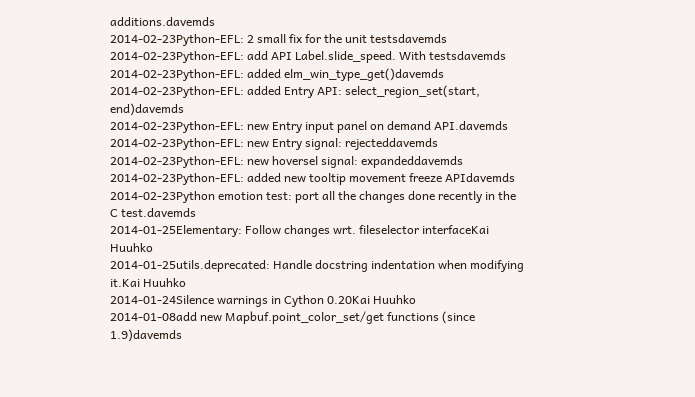additions.davemds
2014-02-23Python-EFL: 2 small fix for the unit testsdavemds
2014-02-23Python-EFL: add API Label.slide_speed. With testsdavemds
2014-02-23Python-EFL: added elm_win_type_get()davemds
2014-02-23Python-EFL: added Entry API: select_region_set(start, end)davemds
2014-02-23Python-EFL: new Entry input panel on demand API.davemds
2014-02-23Python-EFL: new Entry signal: rejecteddavemds
2014-02-23Python-EFL: new hoversel signal: expandeddavemds
2014-02-23Python-EFL: added new tooltip movement freeze APIdavemds
2014-02-23Python emotion test: port all the changes done recently in the C test.davemds
2014-01-25Elementary: Follow changes wrt. fileselector interfaceKai Huuhko
2014-01-25utils.deprecated: Handle docstring indentation when modifying it.Kai Huuhko
2014-01-24Silence warnings in Cython 0.20Kai Huuhko
2014-01-08add new Mapbuf.point_color_set/get functions (since 1.9)davemds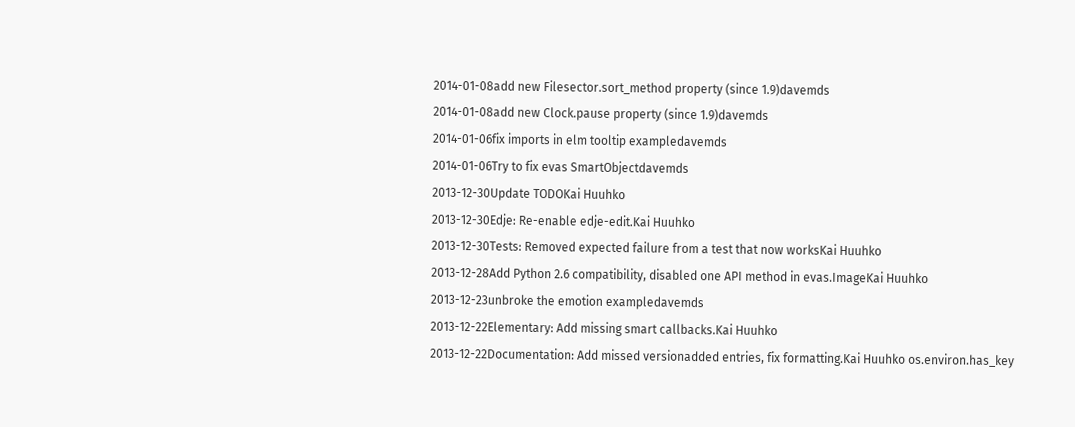2014-01-08add new Filesector.sort_method property (since 1.9)davemds
2014-01-08add new Clock.pause property (since 1.9)davemds
2014-01-06fix imports in elm tooltip exampledavemds
2014-01-06Try to fix evas SmartObjectdavemds
2013-12-30Update TODOKai Huuhko
2013-12-30Edje: Re-enable edje-edit.Kai Huuhko
2013-12-30Tests: Removed expected failure from a test that now worksKai Huuhko
2013-12-28Add Python 2.6 compatibility, disabled one API method in evas.ImageKai Huuhko
2013-12-23unbroke the emotion exampledavemds
2013-12-22Elementary: Add missing smart callbacks.Kai Huuhko
2013-12-22Documentation: Add missed versionadded entries, fix formatting.Kai Huuhko os.environ.has_key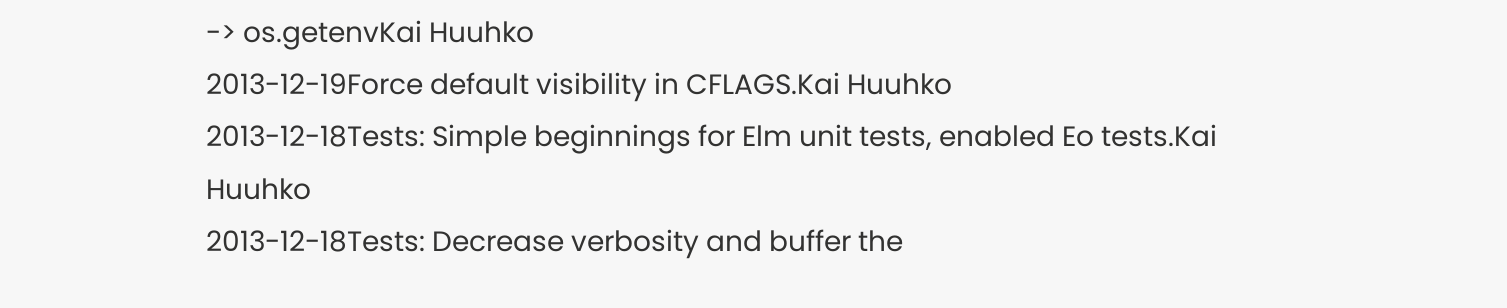-> os.getenvKai Huuhko
2013-12-19Force default visibility in CFLAGS.Kai Huuhko
2013-12-18Tests: Simple beginnings for Elm unit tests, enabled Eo tests.Kai Huuhko
2013-12-18Tests: Decrease verbosity and buffer the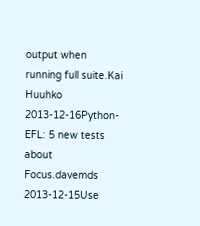output when running full suite.Kai Huuhko
2013-12-16Python-EFL: 5 new tests about Focus.davemds
2013-12-15Use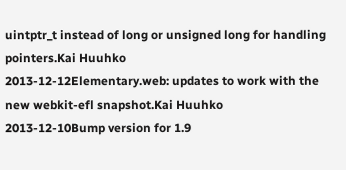uintptr_t instead of long or unsigned long for handling pointers.Kai Huuhko
2013-12-12Elementary.web: updates to work with the new webkit-efl snapshot.Kai Huuhko
2013-12-10Bump version for 1.9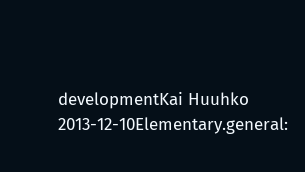developmentKai Huuhko
2013-12-10Elementary.general: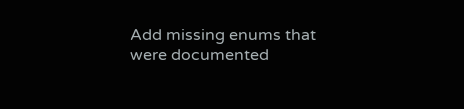Add missing enums that were documented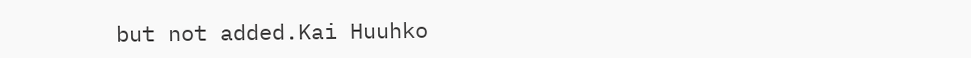but not added.Kai Huuhko